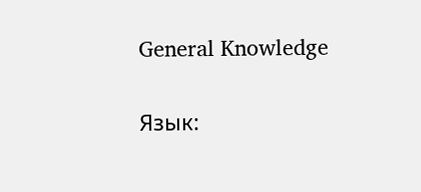General Knowledge

Язык: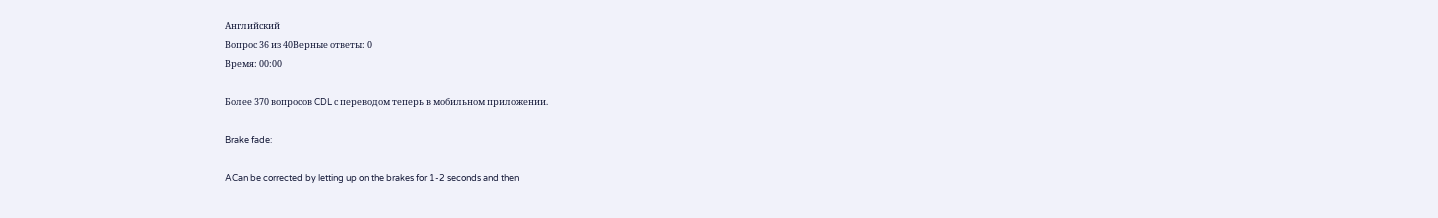Английский
Вопрос 36 из 40Верные ответы: 0
Время: 00:00

Более 370 вопросов CDL с переводом теперь в мобильном приложении.

Brake fade:

ACan be corrected by letting up on the brakes for 1-2 seconds and then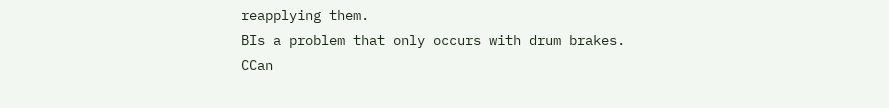reapplying them.
BIs a problem that only occurs with drum brakes.
CCan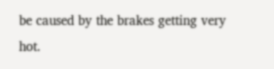be caused by the brakes getting very hot.